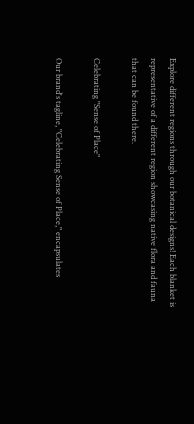Explore different regions through our botanical designs! Each blanket is representative of a different region showcasing native flora and fauna that can be found there.

Celebrating "Sense of Place"

Our brand's tagline, "Celebrating Sense of Place," encapsulates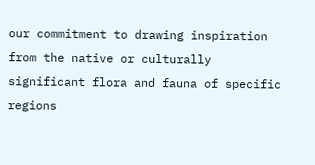our commitment to drawing inspiration from the native or culturally significant flora and fauna of specific regions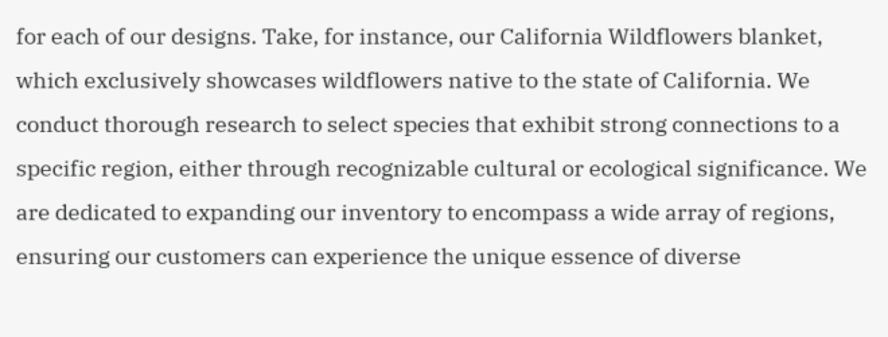for each of our designs. Take, for instance, our California Wildflowers blanket, which exclusively showcases wildflowers native to the state of California. We conduct thorough research to select species that exhibit strong connections to a specific region, either through recognizable cultural or ecological significance. We are dedicated to expanding our inventory to encompass a wide array of regions, ensuring our customers can experience the unique essence of diverse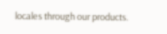locales through our products.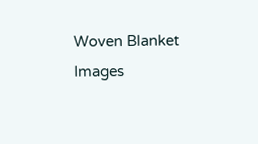Woven Blanket Images